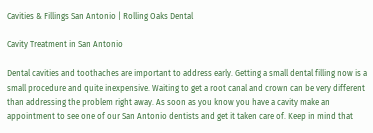Cavities & Fillings San Antonio | Rolling Oaks Dental

Cavity Treatment in San Antonio

Dental cavities and toothaches are important to address early. Getting a small dental filling now is a small procedure and quite inexpensive. Waiting to get a root canal and crown can be very different than addressing the problem right away. As soon as you know you have a cavity make an appointment to see one of our San Antonio dentists and get it taken care of. Keep in mind that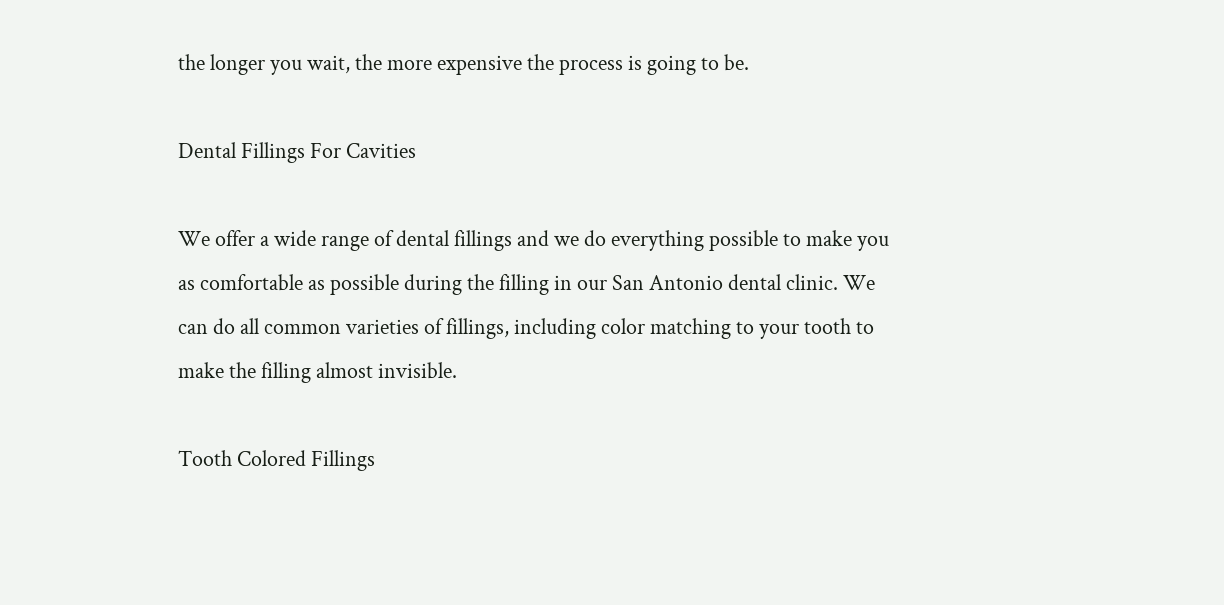the longer you wait, the more expensive the process is going to be.

Dental Fillings For Cavities

We offer a wide range of dental fillings and we do everything possible to make you as comfortable as possible during the filling in our San Antonio dental clinic. We can do all common varieties of fillings, including color matching to your tooth to make the filling almost invisible.

Tooth Colored Fillings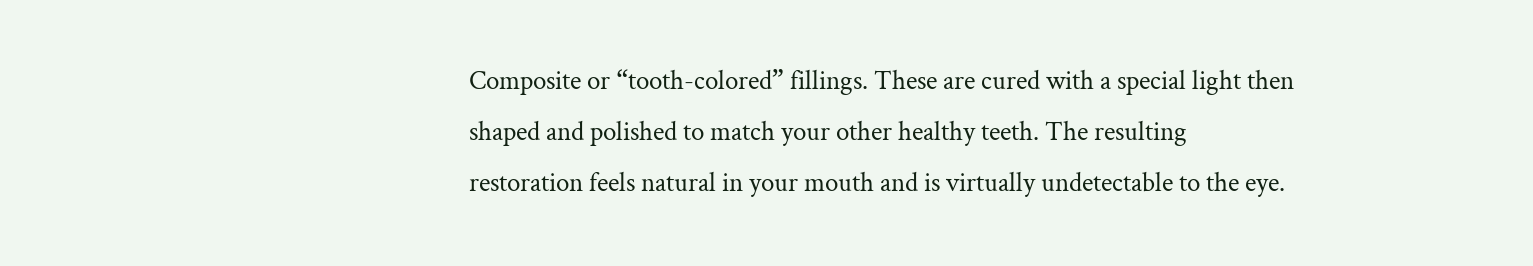Composite or “tooth-colored” fillings. These are cured with a special light then shaped and polished to match your other healthy teeth. The resulting restoration feels natural in your mouth and is virtually undetectable to the eye.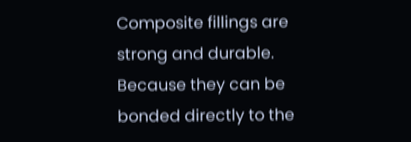Composite fillings are strong and durable. Because they can be bonded directly to the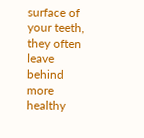surface of your teeth, they often leave behind more healthy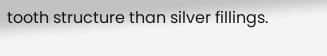tooth structure than silver fillings.